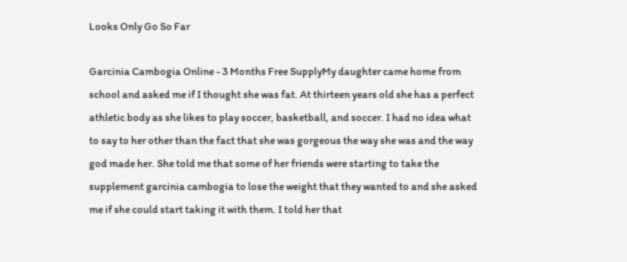Looks Only Go So Far

Garcinia Cambogia Online - 3 Months Free SupplyMy daughter came home from school and asked me if I thought she was fat. At thirteen years old she has a perfect athletic body as she likes to play soccer, basketball, and soccer. I had no idea what to say to her other than the fact that she was gorgeous the way she was and the way god made her. She told me that some of her friends were starting to take the supplement garcinia cambogia to lose the weight that they wanted to and she asked me if she could start taking it with them. I told her that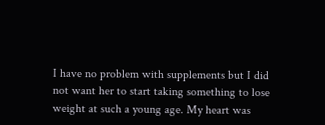I have no problem with supplements but I did not want her to start taking something to lose weight at such a young age. My heart was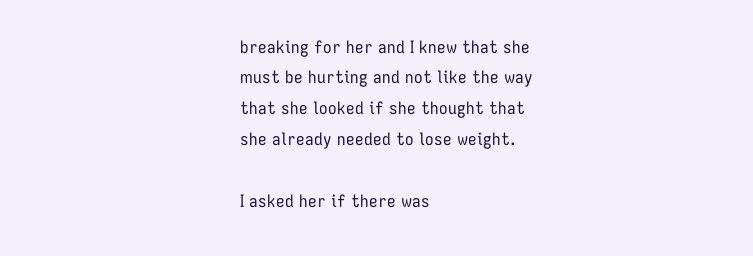breaking for her and I knew that she must be hurting and not like the way that she looked if she thought that she already needed to lose weight.

I asked her if there was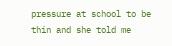pressure at school to be thin and she told me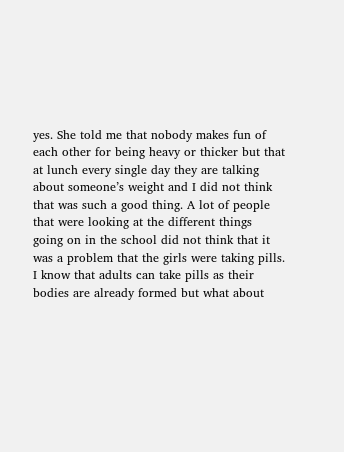yes. She told me that nobody makes fun of each other for being heavy or thicker but that at lunch every single day they are talking about someone’s weight and I did not think that was such a good thing. A lot of people that were looking at the different things going on in the school did not think that it was a problem that the girls were taking pills. I know that adults can take pills as their bodies are already formed but what about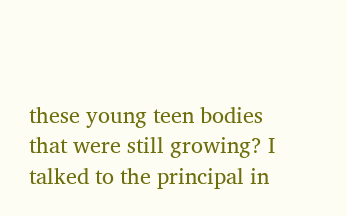these young teen bodies that were still growing? I talked to the principal in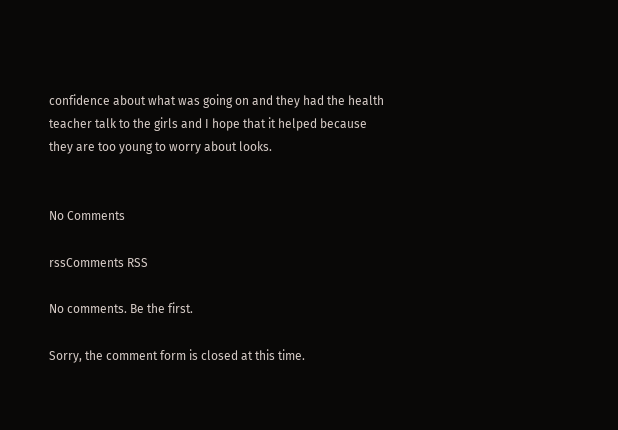confidence about what was going on and they had the health teacher talk to the girls and I hope that it helped because they are too young to worry about looks.


No Comments

rssComments RSS

No comments. Be the first.

Sorry, the comment form is closed at this time.